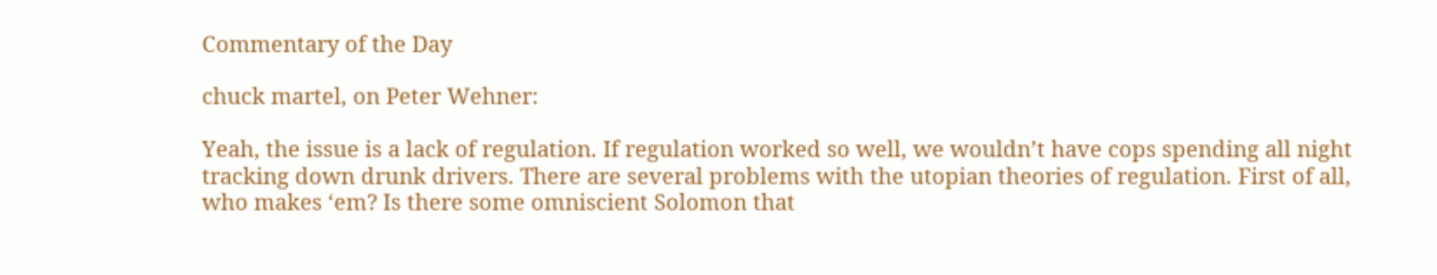Commentary of the Day

chuck martel, on Peter Wehner:

Yeah, the issue is a lack of regulation. If regulation worked so well, we wouldn’t have cops spending all night tracking down drunk drivers. There are several problems with the utopian theories of regulation. First of all, who makes ‘em? Is there some omniscient Solomon that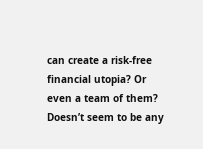can create a risk-free financial utopia? Or even a team of them? Doesn’t seem to be any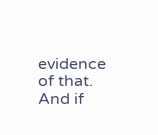evidence of that. And if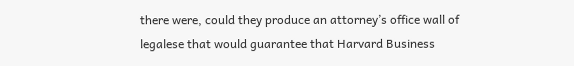there were, could they produce an attorney’s office wall of legalese that would guarantee that Harvard Business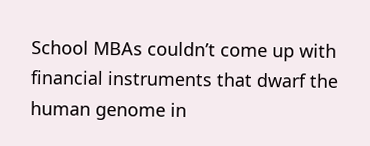School MBAs couldn’t come up with financial instruments that dwarf the human genome in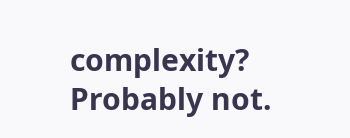complexity? Probably not.